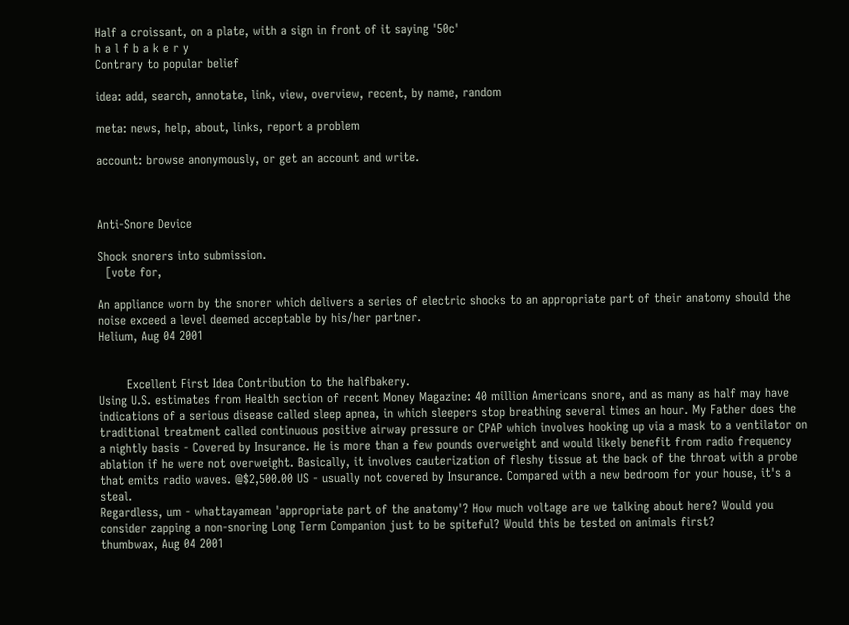Half a croissant, on a plate, with a sign in front of it saying '50c'
h a l f b a k e r y
Contrary to popular belief

idea: add, search, annotate, link, view, overview, recent, by name, random

meta: news, help, about, links, report a problem

account: browse anonymously, or get an account and write.



Anti-Snore Device

Shock snorers into submission.
  [vote for,

An appliance worn by the snorer which delivers a series of electric shocks to an appropriate part of their anatomy should the noise exceed a level deemed acceptable by his/her partner.
Helium, Aug 04 2001


       Excellent First Idea Contribution to the halfbakery.
Using U.S. estimates from Health section of recent Money Magazine: 40 million Americans snore, and as many as half may have indications of a serious disease called sleep apnea, in which sleepers stop breathing several times an hour. My Father does the traditional treatment called continuous positive airway pressure or CPAP which involves hooking up via a mask to a ventilator on a nightly basis - Covered by Insurance. He is more than a few pounds overweight and would likely benefit from radio frequency ablation if he were not overweight. Basically, it involves cauterization of fleshy tissue at the back of the throat with a probe that emits radio waves. @$2,500.00 US - usually not covered by Insurance. Compared with a new bedroom for your house, it's a steal.
Regardless, um - whattayamean 'appropriate part of the anatomy'? How much voltage are we talking about here? Would you consider zapping a non-snoring Long Term Companion just to be spiteful? Would this be tested on animals first?
thumbwax, Aug 04 2001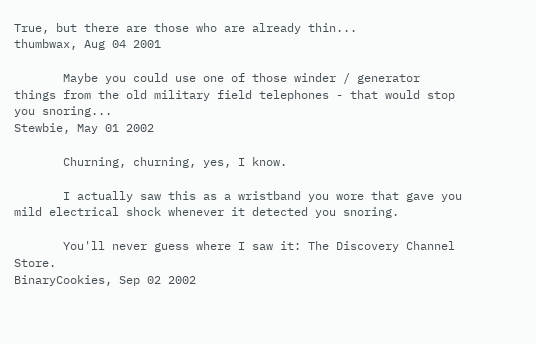True, but there are those who are already thin...
thumbwax, Aug 04 2001

       Maybe you could use one of those winder / generator things from the old military field telephones - that would stop you snoring...
Stewbie, May 01 2002

       Churning, churning, yes, I know.

       I actually saw this as a wristband you wore that gave you mild electrical shock whenever it detected you snoring.

       You'll never guess where I saw it: The Discovery Channel Store.
BinaryCookies, Sep 02 2002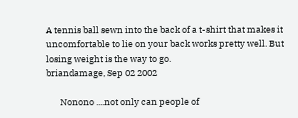A tennis ball sewn into the back of a t-shirt that makes it uncomfortable to lie on your back works pretty well. But losing weight is the way to go.
briandamage, Sep 02 2002

       Nonono ....not only can people of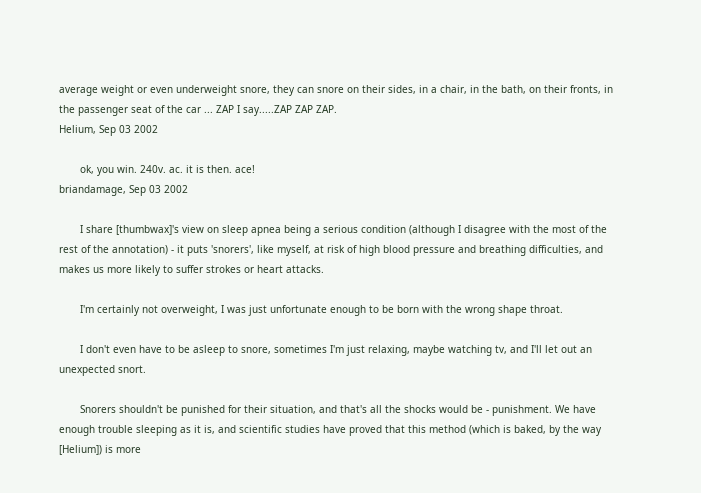average weight or even underweight snore, they can snore on their sides, in a chair, in the bath, on their fronts, in the passenger seat of the car ... ZAP I say.....ZAP ZAP ZAP.
Helium, Sep 03 2002

       ok, you win. 240v. ac. it is then. ace!
briandamage, Sep 03 2002

       I share [thumbwax]'s view on sleep apnea being a serious condition (although I disagree with the most of the rest of the annotation) - it puts 'snorers', like myself, at risk of high blood pressure and breathing difficulties, and makes us more likely to suffer strokes or heart attacks.

       I'm certainly not overweight, I was just unfortunate enough to be born with the wrong shape throat.

       I don't even have to be asleep to snore, sometimes I'm just relaxing, maybe watching tv, and I'll let out an unexpected snort.

       Snorers shouldn't be punished for their situation, and that's all the shocks would be - punishment. We have enough trouble sleeping as it is, and scientific studies have proved that this method (which is baked, by the way [Helium]) is more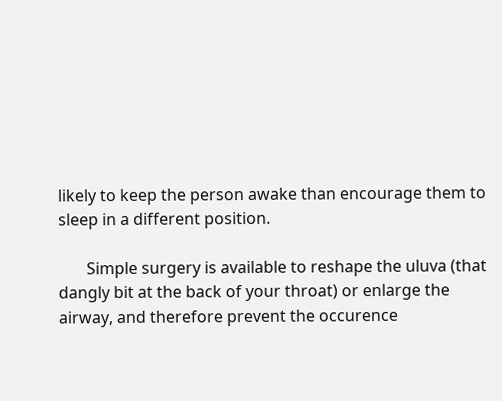likely to keep the person awake than encourage them to sleep in a different position.

       Simple surgery is available to reshape the uluva (that dangly bit at the back of your throat) or enlarge the airway, and therefore prevent the occurence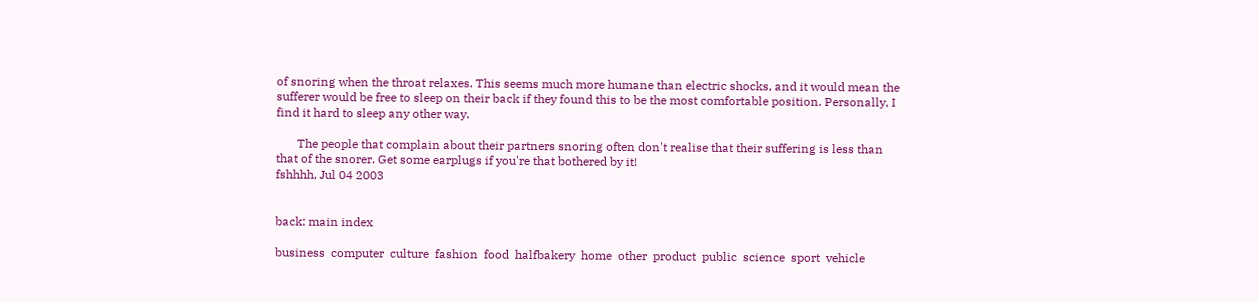of snoring when the throat relaxes. This seems much more humane than electric shocks, and it would mean the sufferer would be free to sleep on their back if they found this to be the most comfortable position. Personally, I find it hard to sleep any other way.

       The people that complain about their partners snoring often don't realise that their suffering is less than that of the snorer. Get some earplugs if you're that bothered by it!
fshhhh, Jul 04 2003


back: main index

business  computer  culture  fashion  food  halfbakery  home  other  product  public  science  sport  vehicle